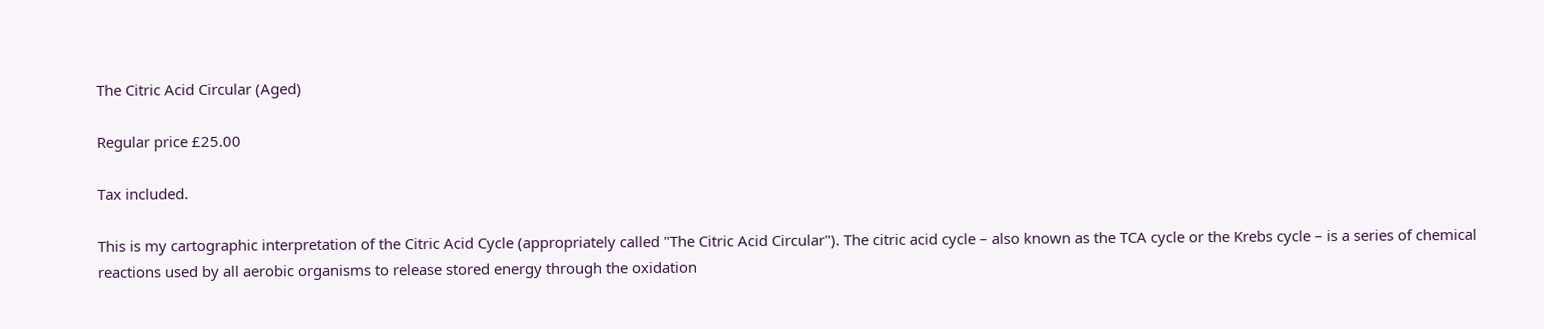The Citric Acid Circular (Aged)

Regular price £25.00

Tax included.

This is my cartographic interpretation of the Citric Acid Cycle (appropriately called "The Citric Acid Circular"). The citric acid cycle – also known as the TCA cycle or the Krebs cycle – is a series of chemical reactions used by all aerobic organisms to release stored energy through the oxidation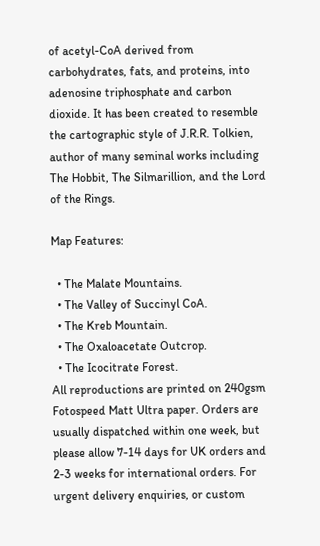of acetyl-CoA derived from carbohydrates, fats, and proteins, into adenosine triphosphate and carbon dioxide. It has been created to resemble the cartographic style of J.R.R. Tolkien, author of many seminal works including The Hobbit, The Silmarillion, and the Lord of the Rings.

Map Features:

  • The Malate Mountains.
  • The Valley of Succinyl CoA.
  • The Kreb Mountain.
  • The Oxaloacetate Outcrop.
  • The Icocitrate Forest.
All reproductions are printed on 240gsm Fotospeed Matt Ultra paper. Orders are usually dispatched within one week, but please allow 7-14 days for UK orders and 2-3 weeks for international orders. For urgent delivery enquiries, or custom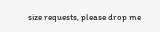size requests, please drop me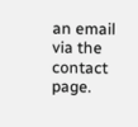an email via the contact page.